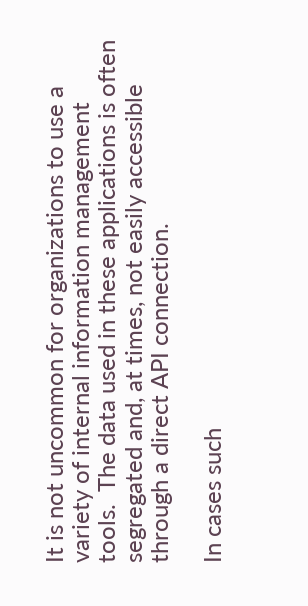It is not uncommon for organizations to use a variety of internal information management tools.  The data used in these applications is often segregated and, at times, not easily accessible through a direct API connection.

In cases such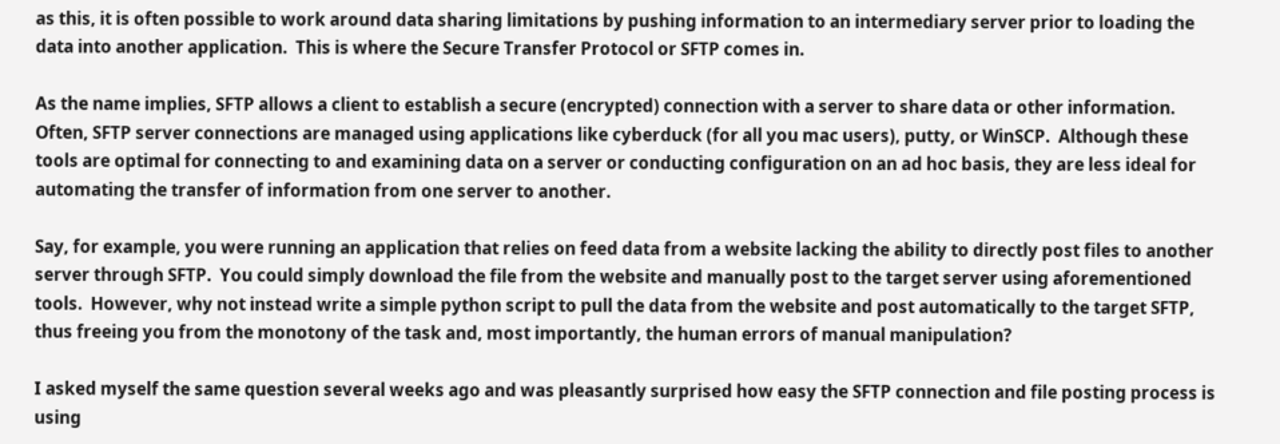as this, it is often possible to work around data sharing limitations by pushing information to an intermediary server prior to loading the data into another application.  This is where the Secure Transfer Protocol or SFTP comes in.

As the name implies, SFTP allows a client to establish a secure (encrypted) connection with a server to share data or other information.  Often, SFTP server connections are managed using applications like cyberduck (for all you mac users), putty, or WinSCP.  Although these tools are optimal for connecting to and examining data on a server or conducting configuration on an ad hoc basis, they are less ideal for automating the transfer of information from one server to another.

Say, for example, you were running an application that relies on feed data from a website lacking the ability to directly post files to another server through SFTP.  You could simply download the file from the website and manually post to the target server using aforementioned tools.  However, why not instead write a simple python script to pull the data from the website and post automatically to the target SFTP, thus freeing you from the monotony of the task and, most importantly, the human errors of manual manipulation?

I asked myself the same question several weeks ago and was pleasantly surprised how easy the SFTP connection and file posting process is using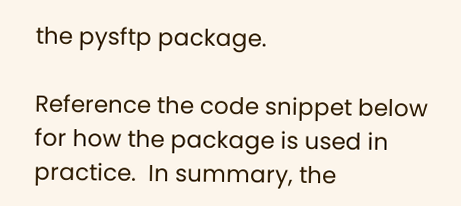the pysftp package.

Reference the code snippet below for how the package is used in practice.  In summary, the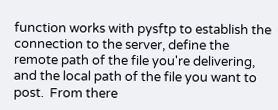function works with pysftp to establish the connection to the server, define the remote path of the file you're delivering, and the local path of the file you want to post.  From there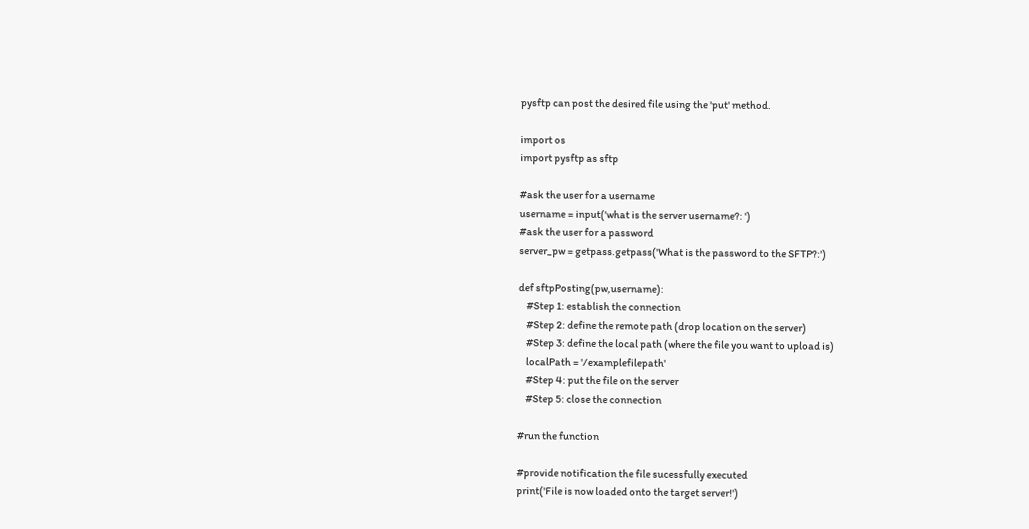pysftp can post the desired file using the 'put' method.

import os
import pysftp as sftp

#ask the user for a username
username = input('what is the server username?: ')
#ask the user for a password
server_pw = getpass.getpass('What is the password to the SFTP?:')

def sftpPosting(pw,username):
    #Step 1: establish the connection
    #Step 2: define the remote path (drop location on the server)
    #Step 3: define the local path (where the file you want to upload is)
    localPath = '/examplefilepath'
    #Step 4: put the file on the server
    #Step 5: close the connection

#run the function

#provide notification the file sucessfully executed
print('File is now loaded onto the target server!')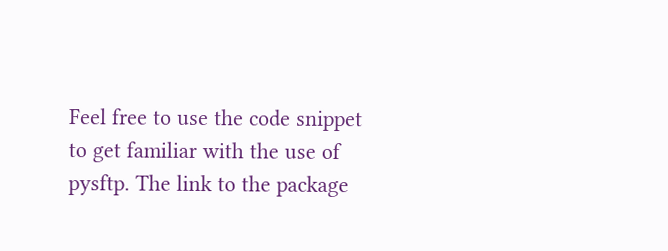Feel free to use the code snippet to get familiar with the use of pysftp. The link to the package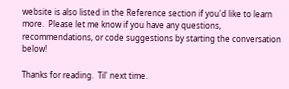website is also listed in the Reference section if you'd like to learn more.  Please let me know if you have any questions, recommendations, or code suggestions by starting the conversation below!

Thanks for reading.  Til' next time.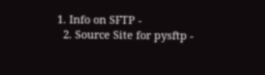1. Info on SFTP -
  2. Source Site for pysftp -